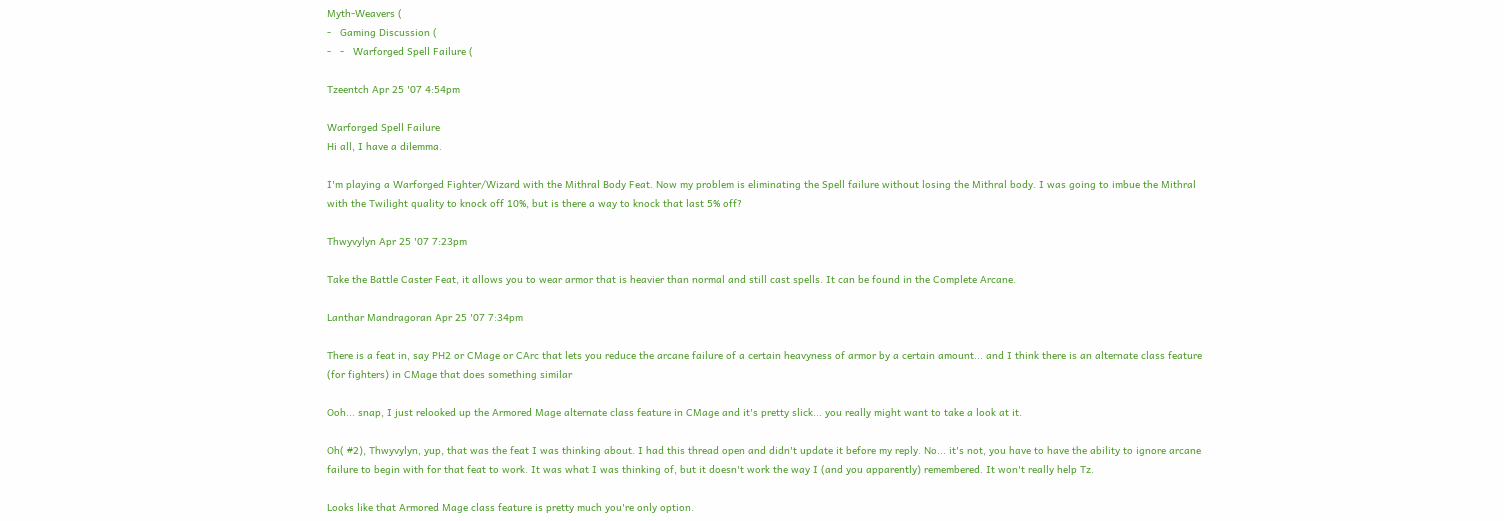Myth-Weavers (
-   Gaming Discussion (
-   -   Warforged Spell Failure (

Tzeentch Apr 25 '07 4:54pm

Warforged Spell Failure
Hi all, I have a dilemma.

I'm playing a Warforged Fighter/Wizard with the Mithral Body Feat. Now my problem is eliminating the Spell failure without losing the Mithral body. I was going to imbue the Mithral with the Twilight quality to knock off 10%, but is there a way to knock that last 5% off?

Thwyvylyn Apr 25 '07 7:23pm

Take the Battle Caster Feat, it allows you to wear armor that is heavier than normal and still cast spells. It can be found in the Complete Arcane.

Lanthar Mandragoran Apr 25 '07 7:34pm

There is a feat in, say PH2 or CMage or CArc that lets you reduce the arcane failure of a certain heavyness of armor by a certain amount... and I think there is an alternate class feature (for fighters) in CMage that does something similar

Ooh... snap, I just relooked up the Armored Mage alternate class feature in CMage and it's pretty slick... you really might want to take a look at it.

Oh( #2), Thwyvylyn, yup, that was the feat I was thinking about. I had this thread open and didn't update it before my reply. No... it's not, you have to have the ability to ignore arcane failure to begin with for that feat to work. It was what I was thinking of, but it doesn't work the way I (and you apparently) remembered. It won't really help Tz.

Looks like that Armored Mage class feature is pretty much you're only option.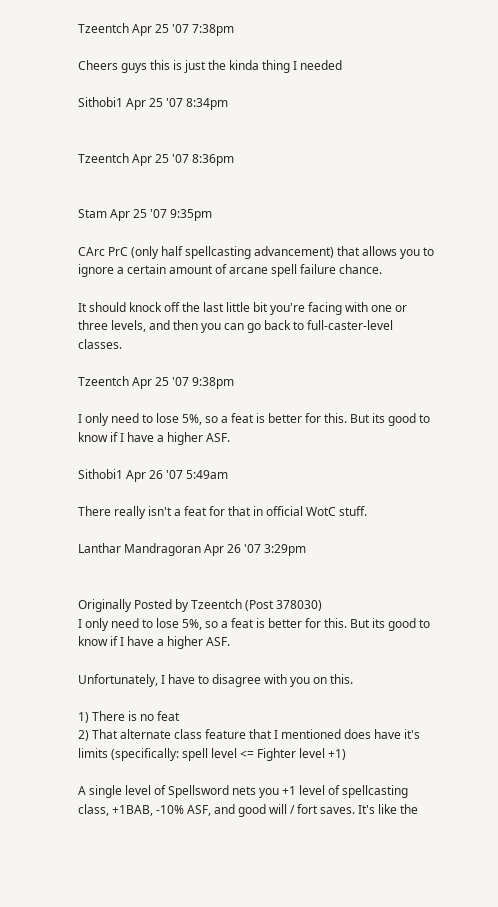Tzeentch Apr 25 '07 7:38pm

Cheers guys this is just the kinda thing I needed

Sithobi1 Apr 25 '07 8:34pm


Tzeentch Apr 25 '07 8:36pm


Stam Apr 25 '07 9:35pm

CArc PrC (only half spellcasting advancement) that allows you to ignore a certain amount of arcane spell failure chance.

It should knock off the last little bit you're facing with one or three levels, and then you can go back to full-caster-level classes.

Tzeentch Apr 25 '07 9:38pm

I only need to lose 5%, so a feat is better for this. But its good to know if I have a higher ASF.

Sithobi1 Apr 26 '07 5:49am

There really isn't a feat for that in official WotC stuff.

Lanthar Mandragoran Apr 26 '07 3:29pm


Originally Posted by Tzeentch (Post 378030)
I only need to lose 5%, so a feat is better for this. But its good to know if I have a higher ASF.

Unfortunately, I have to disagree with you on this.

1) There is no feat
2) That alternate class feature that I mentioned does have it's limits (specifically: spell level <= Fighter level +1)

A single level of Spellsword nets you +1 level of spellcasting class, +1BAB, -10% ASF, and good will / fort saves. It's like the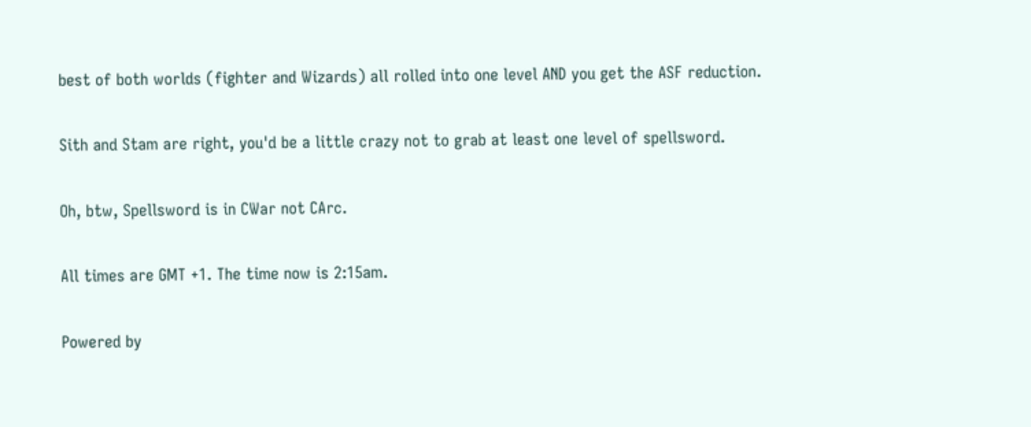best of both worlds (fighter and Wizards) all rolled into one level AND you get the ASF reduction.

Sith and Stam are right, you'd be a little crazy not to grab at least one level of spellsword.

Oh, btw, Spellsword is in CWar not CArc.

All times are GMT +1. The time now is 2:15am.

Powered by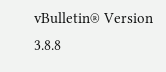vBulletin® Version 3.8.8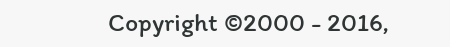Copyright ©2000 - 2016,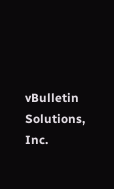vBulletin Solutions, Inc.